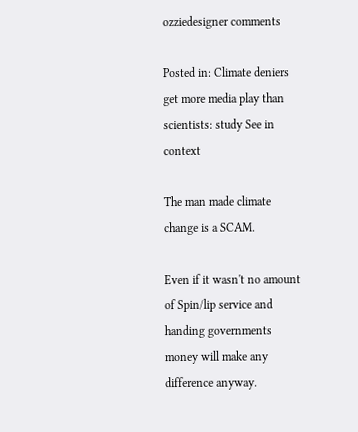ozziedesigner comments

Posted in: Climate deniers get more media play than scientists: study See in context

The man made climate change is a SCAM.

Even if it wasn't no amount of Spin/lip service and handing governments money will make any difference anyway.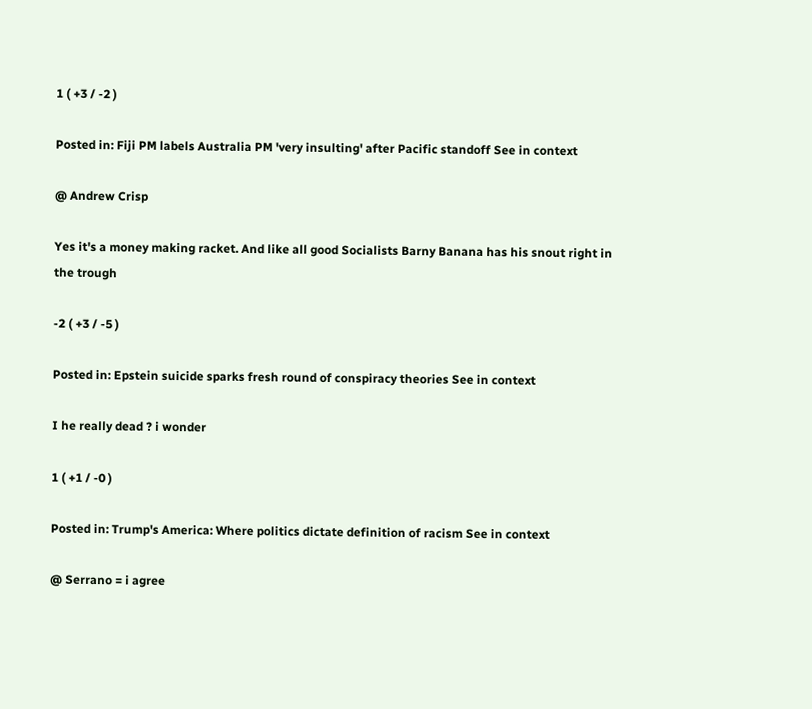1 ( +3 / -2 )

Posted in: Fiji PM labels Australia PM 'very insulting' after Pacific standoff See in context

@ Andrew Crisp

Yes it's a money making racket. And like all good Socialists Barny Banana has his snout right in the trough

-2 ( +3 / -5 )

Posted in: Epstein suicide sparks fresh round of conspiracy theories See in context

I he really dead ? i wonder

1 ( +1 / -0 )

Posted in: Trump's America: Where politics dictate definition of racism See in context

@ Serrano = i agree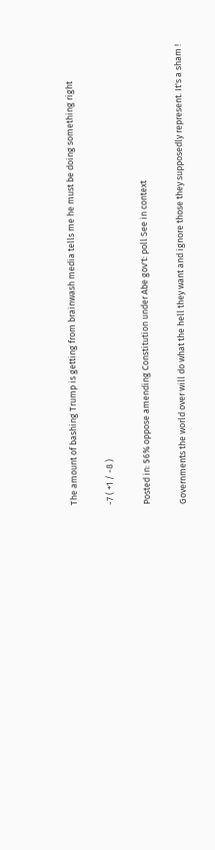The amount of bashing Trump is getting from brainwash media tells me he must be doing something right

-7 ( +1 / -8 )

Posted in: 56% oppose amending Constitution under Abe gov't: poll See in context

Governments the world over will do what the hell they want and ignore those they supposedly represent. It's a sham !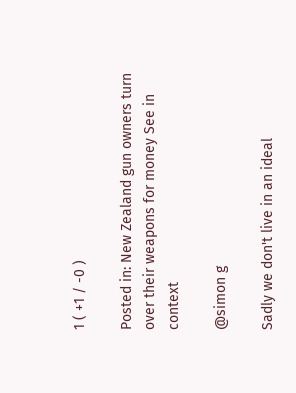1 ( +1 / -0 )

Posted in: New Zealand gun owners turn over their weapons for money See in context

@simon g

Sadly we don't live in an ideal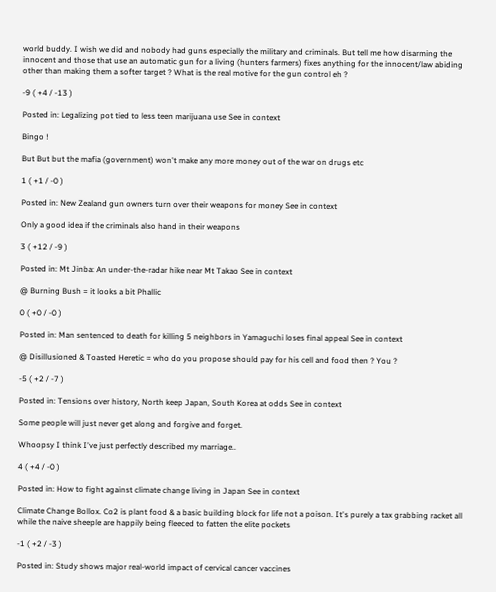world buddy. I wish we did and nobody had guns especially the military and criminals. But tell me how disarming the innocent and those that use an automatic gun for a living (hunters farmers) fixes anything for the innocent/law abiding other than making them a softer target ? What is the real motive for the gun control eh ?

-9 ( +4 / -13 )

Posted in: Legalizing pot tied to less teen marijuana use See in context

Bingo !

But But but the mafia (government) won't make any more money out of the war on drugs etc

1 ( +1 / -0 )

Posted in: New Zealand gun owners turn over their weapons for money See in context

Only a good idea if the criminals also hand in their weapons

3 ( +12 / -9 )

Posted in: Mt Jinba: An under-the-radar hike near Mt Takao See in context

@ Burning Bush = it looks a bit Phallic

0 ( +0 / -0 )

Posted in: Man sentenced to death for killing 5 neighbors in Yamaguchi loses final appeal See in context

@ Disillusioned & Toasted Heretic = who do you propose should pay for his cell and food then ? You ?

-5 ( +2 / -7 )

Posted in: Tensions over history, North keep Japan, South Korea at odds See in context

Some people will just never get along and forgive and forget.

Whoopsy I think I've just perfectly described my marriage..

4 ( +4 / -0 )

Posted in: How to fight against climate change living in Japan See in context

Climate Change Bollox. Co2 is plant food & a basic building block for life not a poison. It's purely a tax grabbing racket all while the naive sheeple are happily being fleeced to fatten the elite pockets

-1 ( +2 / -3 )

Posted in: Study shows major real-world impact of cervical cancer vaccines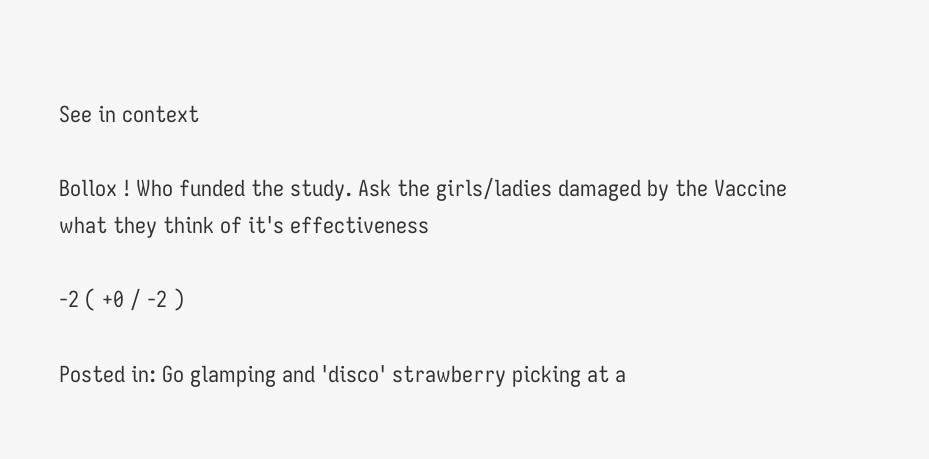See in context

Bollox ! Who funded the study. Ask the girls/ladies damaged by the Vaccine what they think of it's effectiveness

-2 ( +0 / -2 )

Posted in: Go glamping and 'disco' strawberry picking at a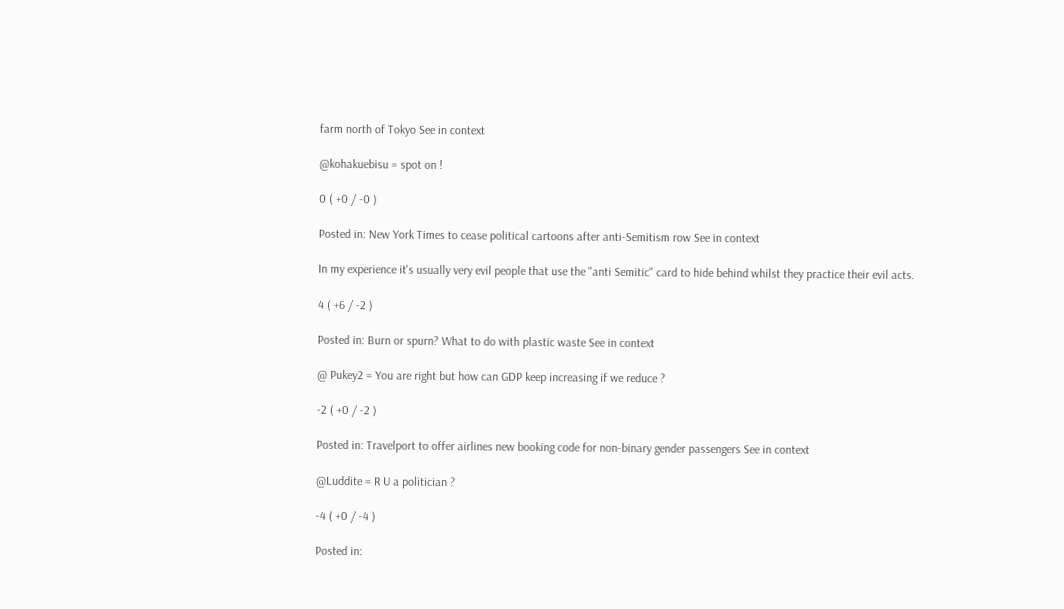farm north of Tokyo See in context

@kohakuebisu = spot on !

0 ( +0 / -0 )

Posted in: New York Times to cease political cartoons after anti-Semitism row See in context

In my experience it's usually very evil people that use the "anti Semitic" card to hide behind whilst they practice their evil acts.

4 ( +6 / -2 )

Posted in: Burn or spurn? What to do with plastic waste See in context

@ Pukey2 = You are right but how can GDP keep increasing if we reduce ?

-2 ( +0 / -2 )

Posted in: Travelport to offer airlines new booking code for non-binary gender passengers See in context

@Luddite = R U a politician ?

-4 ( +0 / -4 )

Posted in: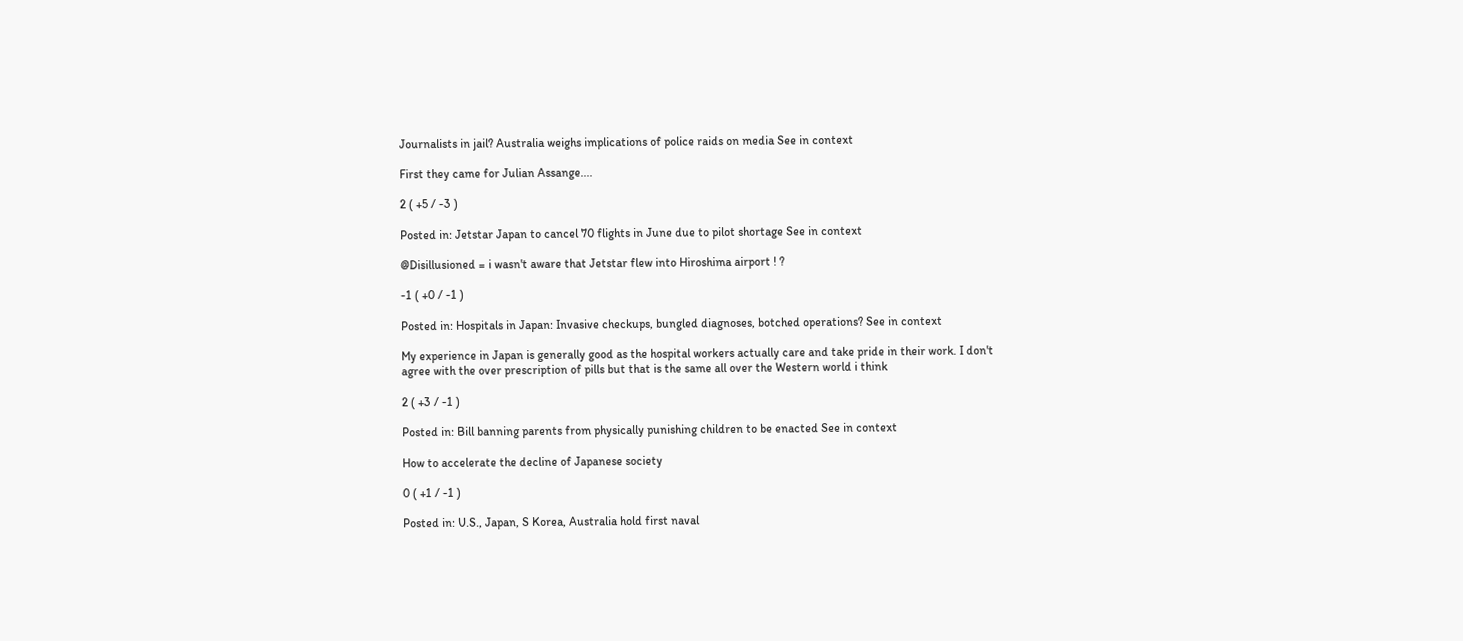Journalists in jail? Australia weighs implications of police raids on media See in context

First they came for Julian Assange....

2 ( +5 / -3 )

Posted in: Jetstar Japan to cancel 70 flights in June due to pilot shortage See in context

@Disillusioned = i wasn't aware that Jetstar flew into Hiroshima airport ! ?

-1 ( +0 / -1 )

Posted in: Hospitals in Japan: Invasive checkups, bungled diagnoses, botched operations? See in context

My experience in Japan is generally good as the hospital workers actually care and take pride in their work. I don't agree with the over prescription of pills but that is the same all over the Western world i think

2 ( +3 / -1 )

Posted in: Bill banning parents from physically punishing children to be enacted See in context

How to accelerate the decline of Japanese society

0 ( +1 / -1 )

Posted in: U.S., Japan, S Korea, Australia hold first naval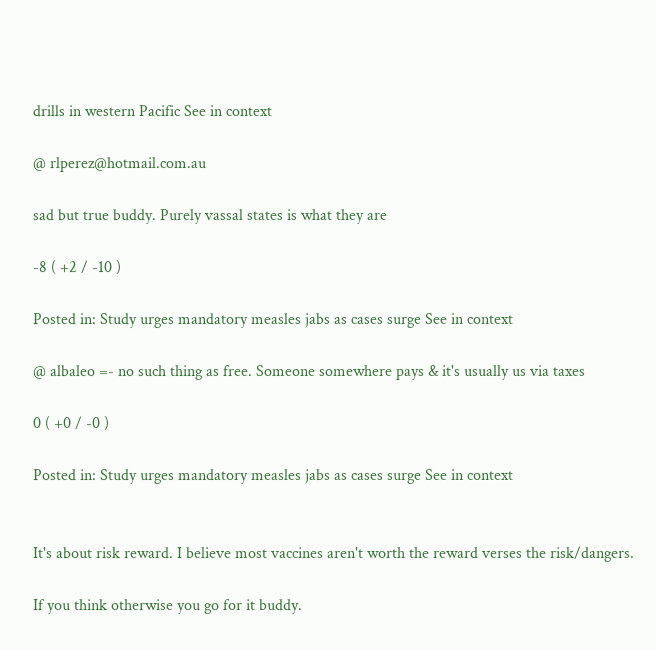drills in western Pacific See in context

@ rlperez@hotmail.com.au

sad but true buddy. Purely vassal states is what they are

-8 ( +2 / -10 )

Posted in: Study urges mandatory measles jabs as cases surge See in context

@ albaleo =- no such thing as free. Someone somewhere pays & it's usually us via taxes

0 ( +0 / -0 )

Posted in: Study urges mandatory measles jabs as cases surge See in context


It's about risk reward. I believe most vaccines aren't worth the reward verses the risk/dangers.

If you think otherwise you go for it buddy.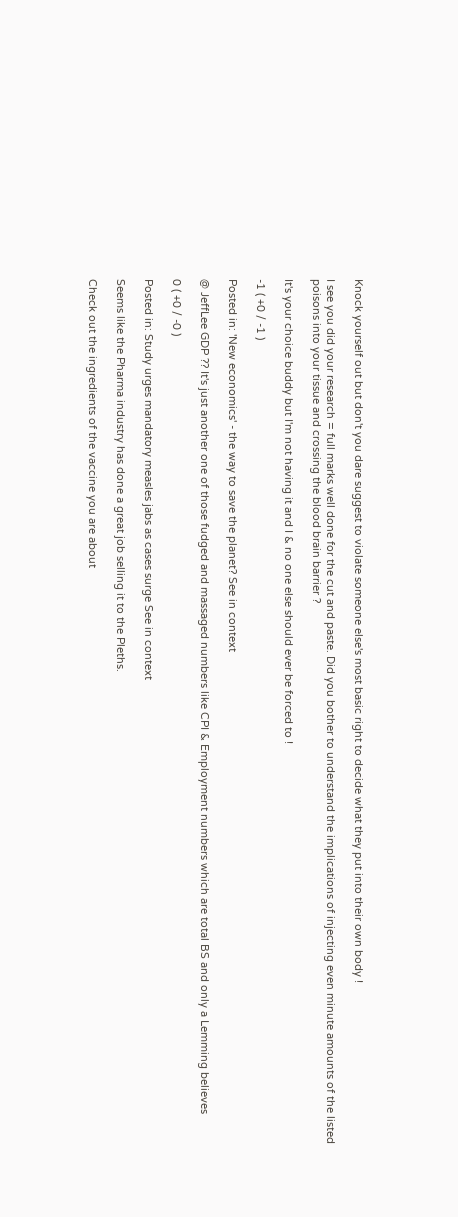Knock yourself out but don't you dare suggest to violate someone else's most basic right to decide what they put into their own body !

I see you did your research = full marks well done for the cut and paste. Did you bother to understand the implications of injecting even minute amounts of the listed poisons into your tissue and crossing the blood brain barrier ?

It's your choice buddy but I'm not having it and I & no one else should ever be forced to !

-1 ( +0 / -1 )

Posted in: 'New economics' - the way to save the planet? See in context

@ JeffLee GDP ?? It's just another one of those fudged and massaged numbers like CPI & Employment numbers which are total BS and only a Lemming believes

0 ( +0 / -0 )

Posted in: Study urges mandatory measles jabs as cases surge See in context

Seems like the Pharma industry has done a great job selling it to the Pleths.

Check out the ingredients of the vaccine you are about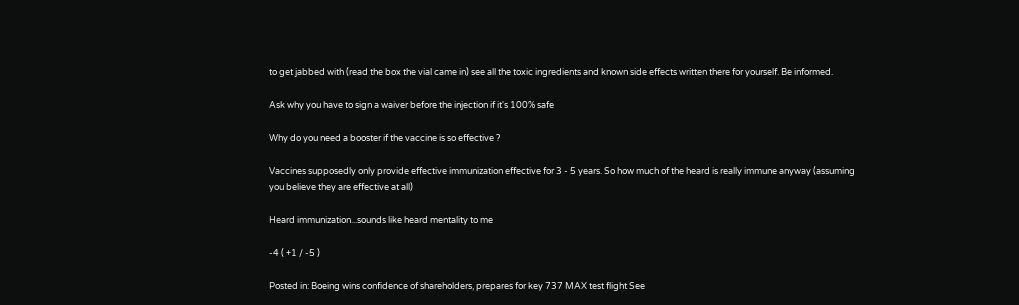to get jabbed with (read the box the vial came in) see all the toxic ingredients and known side effects written there for yourself. Be informed.

Ask why you have to sign a waiver before the injection if it's 100% safe

Why do you need a booster if the vaccine is so effective ?

Vaccines supposedly only provide effective immunization effective for 3 - 5 years. So how much of the heard is really immune anyway (assuming you believe they are effective at all)

Heard immunization...sounds like heard mentality to me

-4 ( +1 / -5 )

Posted in: Boeing wins confidence of shareholders, prepares for key 737 MAX test flight See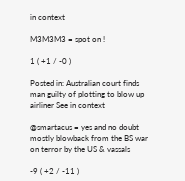in context

M3M3M3 = spot on !

1 ( +1 / -0 )

Posted in: Australian court finds man guilty of plotting to blow up airliner See in context

@smartacus = yes and no doubt mostly blowback from the BS war on terror by the US & vassals

-9 ( +2 / -11 )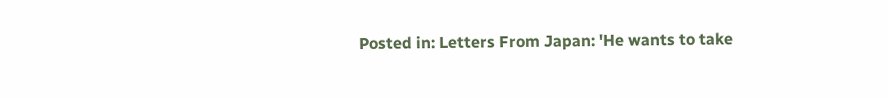Posted in: Letters From Japan: 'He wants to take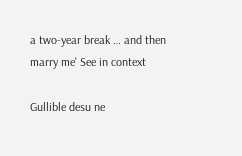a two-year break … and then marry me' See in context

Gullible desu ne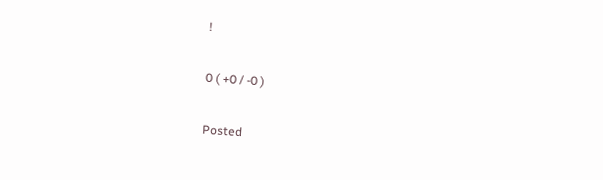!

0 ( +0 / -0 )

Posted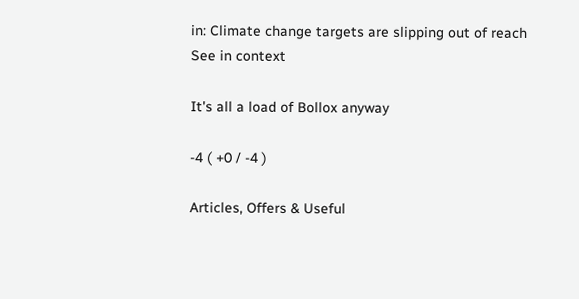in: Climate change targets are slipping out of reach See in context

It's all a load of Bollox anyway

-4 ( +0 / -4 )

Articles, Offers & Useful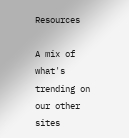Resources

A mix of what's trending on our other sites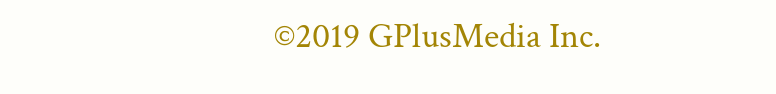©2019 GPlusMedia Inc.